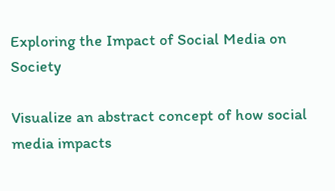Exploring the Impact of Social Media on Society

Visualize an abstract concept of how social media impacts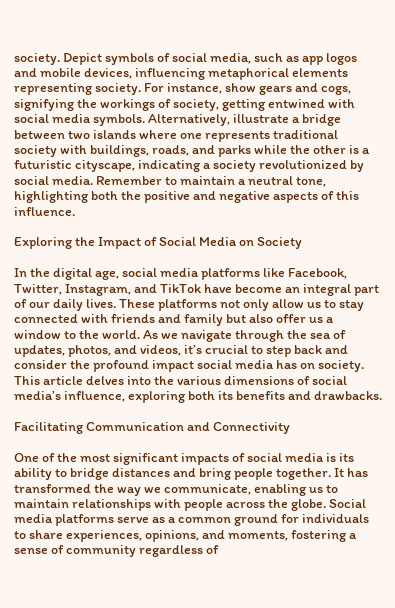society. Depict symbols of social media, such as app logos and mobile devices, influencing metaphorical elements representing society. For instance, show gears and cogs, signifying the workings of society, getting entwined with social media symbols. Alternatively, illustrate a bridge between two islands where one represents traditional society with buildings, roads, and parks while the other is a futuristic cityscape, indicating a society revolutionized by social media. Remember to maintain a neutral tone, highlighting both the positive and negative aspects of this influence.

Exploring the Impact of Social Media on Society

In the digital age, social media platforms like Facebook, Twitter, Instagram, and TikTok have become an integral part of our daily lives. These platforms not only allow us to stay connected with friends and family but also offer us a window to the world. As we navigate through the sea of updates, photos, and videos, it’s crucial to step back and consider the profound impact social media has on society. This article delves into the various dimensions of social media’s influence, exploring both its benefits and drawbacks.

Facilitating Communication and Connectivity

One of the most significant impacts of social media is its ability to bridge distances and bring people together. It has transformed the way we communicate, enabling us to maintain relationships with people across the globe. Social media platforms serve as a common ground for individuals to share experiences, opinions, and moments, fostering a sense of community regardless of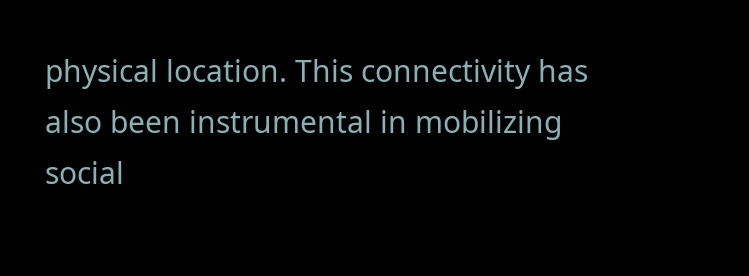physical location. This connectivity has also been instrumental in mobilizing social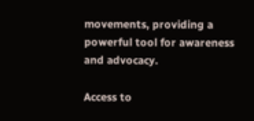movements, providing a powerful tool for awareness and advocacy.

Access to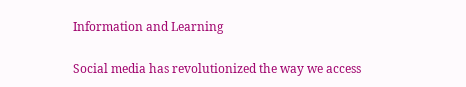Information and Learning

Social media has revolutionized the way we access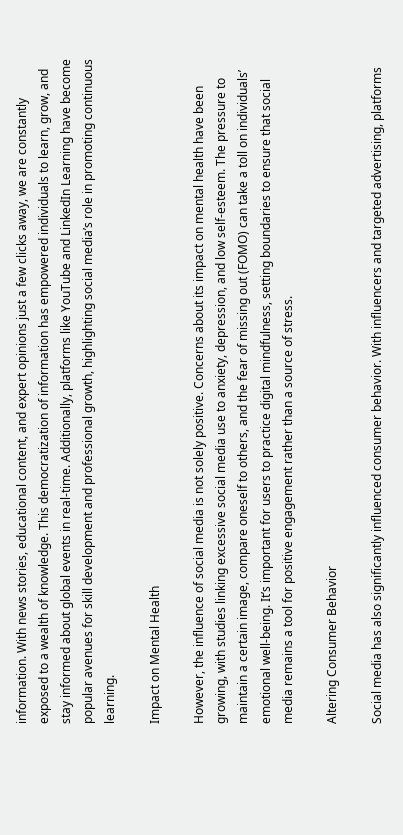information. With news stories, educational content, and expert opinions just a few clicks away, we are constantly exposed to a wealth of knowledge. This democratization of information has empowered individuals to learn, grow, and stay informed about global events in real-time. Additionally, platforms like YouTube and LinkedIn Learning have become popular avenues for skill development and professional growth, highlighting social media’s role in promoting continuous learning.

Impact on Mental Health

However, the influence of social media is not solely positive. Concerns about its impact on mental health have been growing, with studies linking excessive social media use to anxiety, depression, and low self-esteem. The pressure to maintain a certain image, compare oneself to others, and the fear of missing out (FOMO) can take a toll on individuals’ emotional well-being. It’s important for users to practice digital mindfulness, setting boundaries to ensure that social media remains a tool for positive engagement rather than a source of stress.

Altering Consumer Behavior

Social media has also significantly influenced consumer behavior. With influencers and targeted advertising, platforms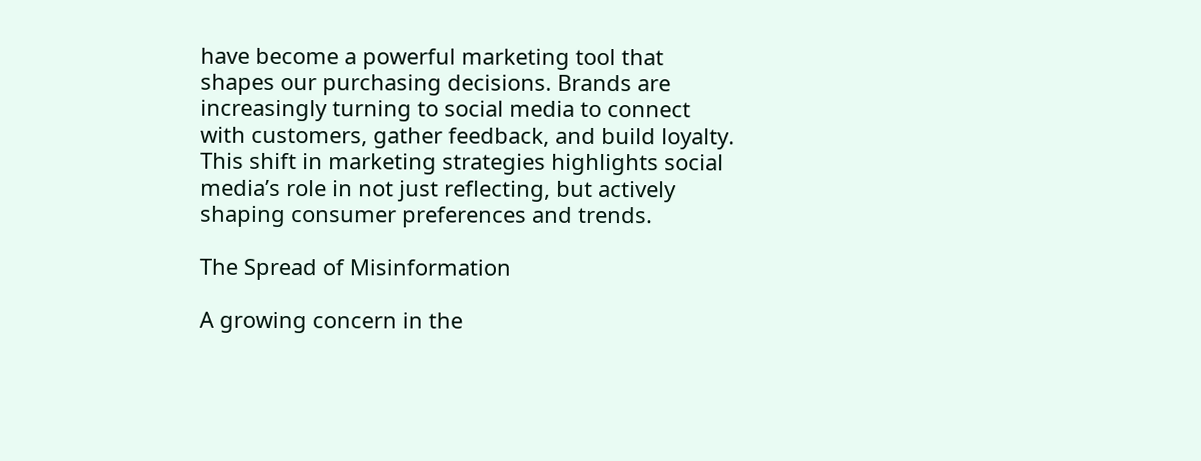have become a powerful marketing tool that shapes our purchasing decisions. Brands are increasingly turning to social media to connect with customers, gather feedback, and build loyalty. This shift in marketing strategies highlights social media’s role in not just reflecting, but actively shaping consumer preferences and trends.

The Spread of Misinformation

A growing concern in the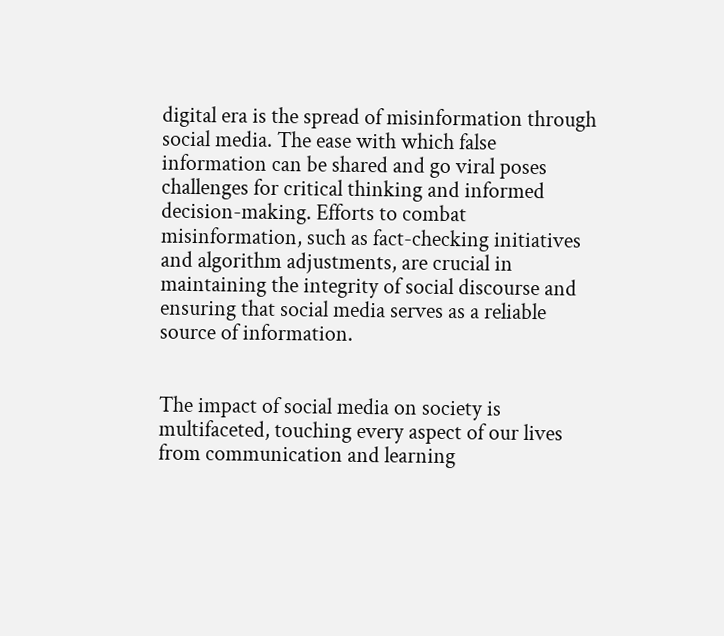digital era is the spread of misinformation through social media. The ease with which false information can be shared and go viral poses challenges for critical thinking and informed decision-making. Efforts to combat misinformation, such as fact-checking initiatives and algorithm adjustments, are crucial in maintaining the integrity of social discourse and ensuring that social media serves as a reliable source of information.


The impact of social media on society is multifaceted, touching every aspect of our lives from communication and learning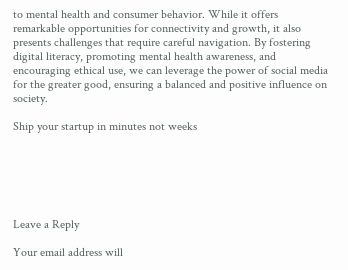to mental health and consumer behavior. While it offers remarkable opportunities for connectivity and growth, it also presents challenges that require careful navigation. By fostering digital literacy, promoting mental health awareness, and encouraging ethical use, we can leverage the power of social media for the greater good, ensuring a balanced and positive influence on society.

Ship your startup in minutes not weeks






Leave a Reply

Your email address will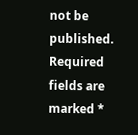not be published. Required fields are marked *